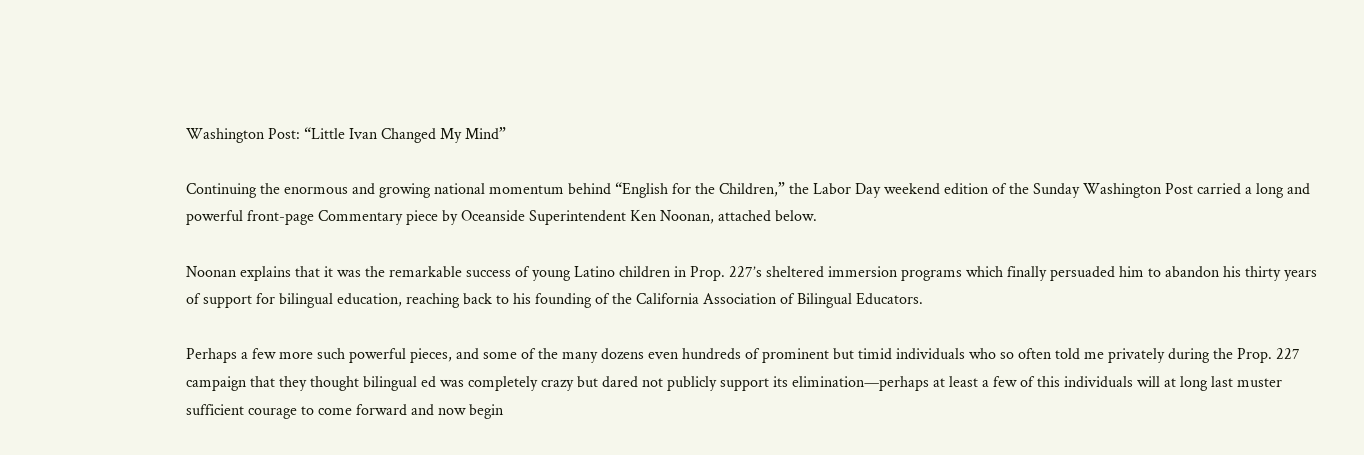Washington Post: “Little Ivan Changed My Mind”

Continuing the enormous and growing national momentum behind “English for the Children,” the Labor Day weekend edition of the Sunday Washington Post carried a long and powerful front-page Commentary piece by Oceanside Superintendent Ken Noonan, attached below.

Noonan explains that it was the remarkable success of young Latino children in Prop. 227’s sheltered immersion programs which finally persuaded him to abandon his thirty years of support for bilingual education, reaching back to his founding of the California Association of Bilingual Educators.

Perhaps a few more such powerful pieces, and some of the many dozens even hundreds of prominent but timid individuals who so often told me privately during the Prop. 227 campaign that they thought bilingual ed was completely crazy but dared not publicly support its elimination—perhaps at least a few of this individuals will at long last muster sufficient courage to come forward and now begin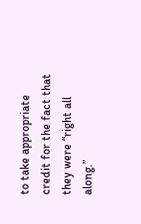to take appropriate credit for the fact that they were “right all along.”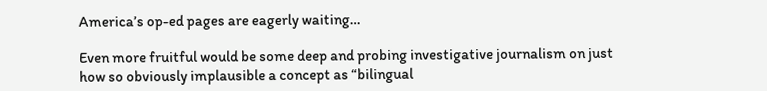America’s op-ed pages are eagerly waiting…

Even more fruitful would be some deep and probing investigative journalism on just how so obviously implausible a concept as “bilingual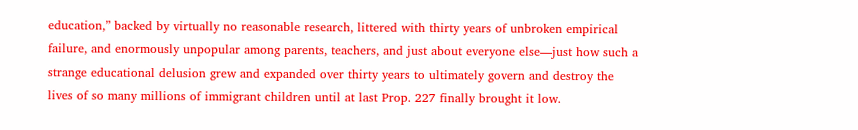education,” backed by virtually no reasonable research, littered with thirty years of unbroken empirical failure, and enormously unpopular among parents, teachers, and just about everyone else—just how such a strange educational delusion grew and expanded over thirty years to ultimately govern and destroy the lives of so many millions of immigrant children until at last Prop. 227 finally brought it low.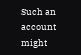Such an account might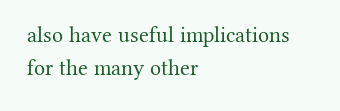also have useful implications for the many other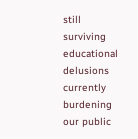still surviving educational delusions currently burdening our public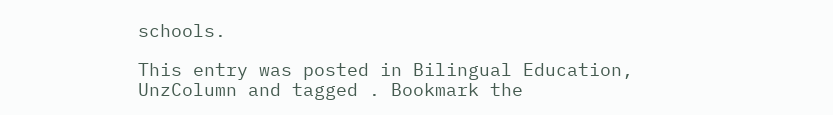schools.

This entry was posted in Bilingual Education, UnzColumn and tagged . Bookmark the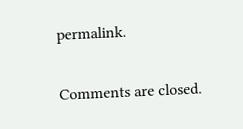permalink.

Comments are closed.